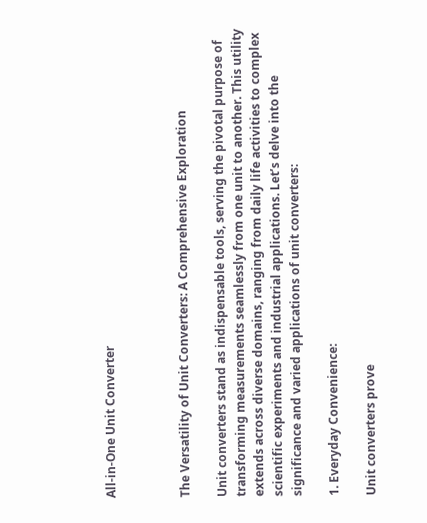All-in-One Unit Converter



The Versatility of Unit Converters: A Comprehensive Exploration

Unit converters stand as indispensable tools, serving the pivotal purpose of transforming measurements seamlessly from one unit to another. This utility extends across diverse domains, ranging from daily life activities to complex scientific experiments and industrial applications. Let’s delve into the significance and varied applications of unit converters:

1. Everyday Convenience:

Unit converters prove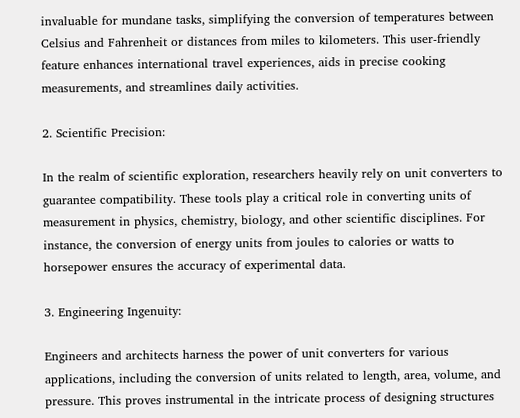invaluable for mundane tasks, simplifying the conversion of temperatures between Celsius and Fahrenheit or distances from miles to kilometers. This user-friendly feature enhances international travel experiences, aids in precise cooking measurements, and streamlines daily activities.

2. Scientific Precision:

In the realm of scientific exploration, researchers heavily rely on unit converters to guarantee compatibility. These tools play a critical role in converting units of measurement in physics, chemistry, biology, and other scientific disciplines. For instance, the conversion of energy units from joules to calories or watts to horsepower ensures the accuracy of experimental data.

3. Engineering Ingenuity:

Engineers and architects harness the power of unit converters for various applications, including the conversion of units related to length, area, volume, and pressure. This proves instrumental in the intricate process of designing structures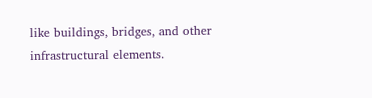like buildings, bridges, and other infrastructural elements.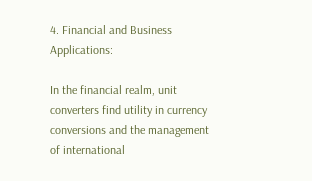4. Financial and Business Applications:

In the financial realm, unit converters find utility in currency conversions and the management of international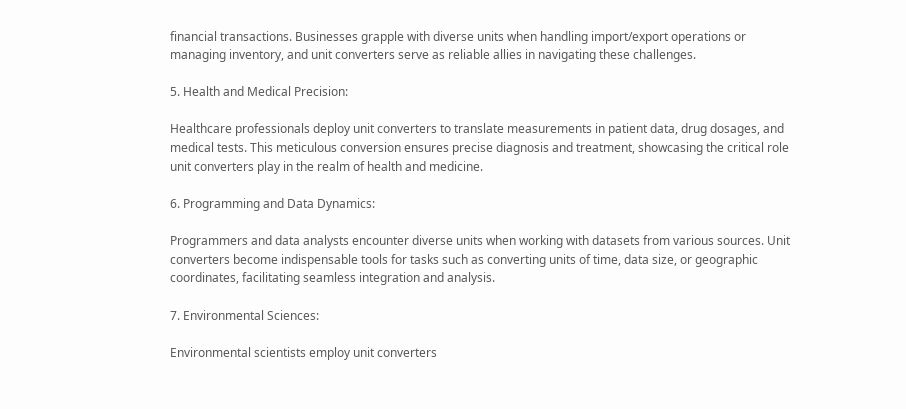financial transactions. Businesses grapple with diverse units when handling import/export operations or managing inventory, and unit converters serve as reliable allies in navigating these challenges.

5. Health and Medical Precision:

Healthcare professionals deploy unit converters to translate measurements in patient data, drug dosages, and medical tests. This meticulous conversion ensures precise diagnosis and treatment, showcasing the critical role unit converters play in the realm of health and medicine.

6. Programming and Data Dynamics:

Programmers and data analysts encounter diverse units when working with datasets from various sources. Unit converters become indispensable tools for tasks such as converting units of time, data size, or geographic coordinates, facilitating seamless integration and analysis.

7. Environmental Sciences:

Environmental scientists employ unit converters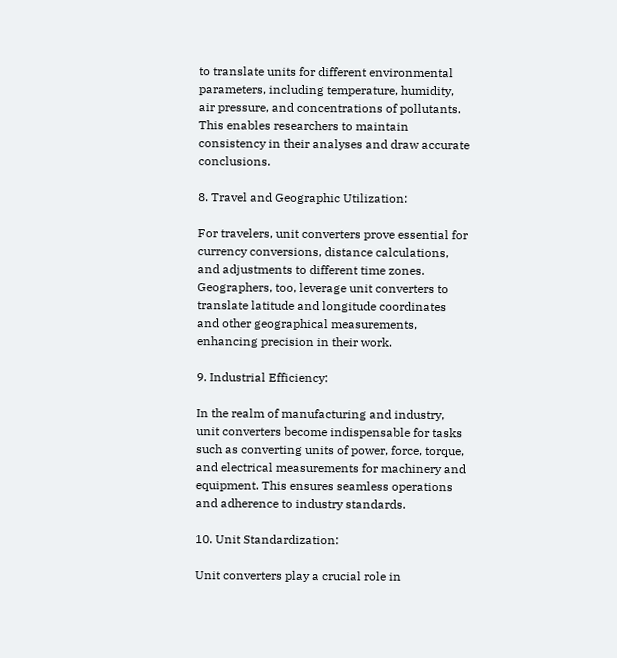to translate units for different environmental parameters, including temperature, humidity, air pressure, and concentrations of pollutants. This enables researchers to maintain consistency in their analyses and draw accurate conclusions.

8. Travel and Geographic Utilization:

For travelers, unit converters prove essential for currency conversions, distance calculations, and adjustments to different time zones. Geographers, too, leverage unit converters to translate latitude and longitude coordinates and other geographical measurements, enhancing precision in their work.

9. Industrial Efficiency:

In the realm of manufacturing and industry, unit converters become indispensable for tasks such as converting units of power, force, torque, and electrical measurements for machinery and equipment. This ensures seamless operations and adherence to industry standards.

10. Unit Standardization:

Unit converters play a crucial role in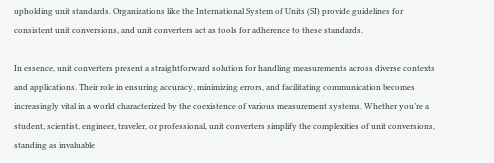upholding unit standards. Organizations like the International System of Units (SI) provide guidelines for consistent unit conversions, and unit converters act as tools for adherence to these standards.

In essence, unit converters present a straightforward solution for handling measurements across diverse contexts and applications. Their role in ensuring accuracy, minimizing errors, and facilitating communication becomes increasingly vital in a world characterized by the coexistence of various measurement systems. Whether you’re a student, scientist, engineer, traveler, or professional, unit converters simplify the complexities of unit conversions, standing as invaluable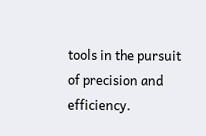tools in the pursuit of precision and efficiency.